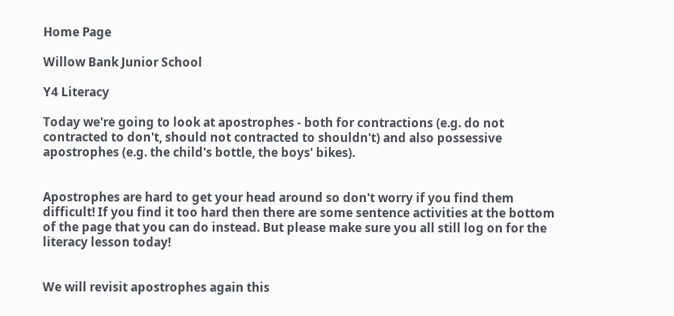Home Page

Willow Bank Junior School

Y4 Literacy

Today we're going to look at apostrophes - both for contractions (e.g. do not contracted to don't, should not contracted to shouldn't) and also possessive apostrophes (e.g. the child's bottle, the boys' bikes).


Apostrophes are hard to get your head around so don't worry if you find them difficult! If you find it too hard then there are some sentence activities at the bottom of the page that you can do instead. But please make sure you all still log on for the literacy lesson today!


We will revisit apostrophes again this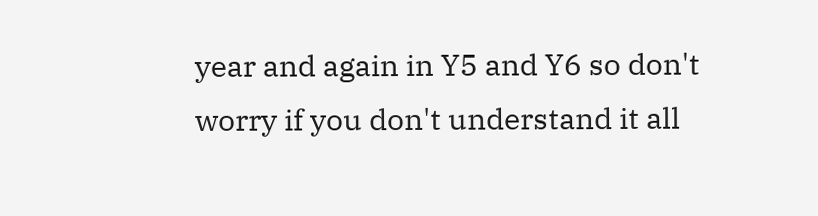year and again in Y5 and Y6 so don't worry if you don't understand it all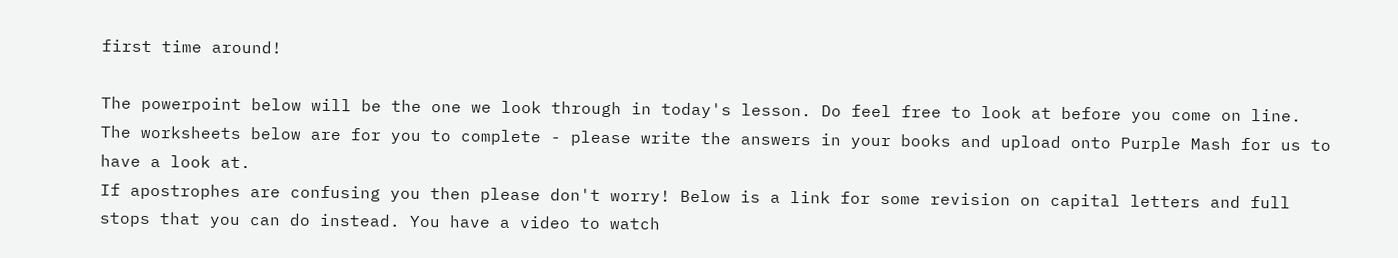first time around!

The powerpoint below will be the one we look through in today's lesson. Do feel free to look at before you come on line.
The worksheets below are for you to complete - please write the answers in your books and upload onto Purple Mash for us to have a look at.
If apostrophes are confusing you then please don't worry! Below is a link for some revision on capital letters and full stops that you can do instead. You have a video to watch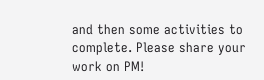and then some activities to complete. Please share your work on PM!